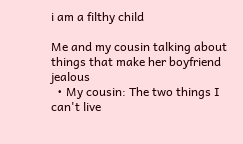i am a filthy child

Me and my cousin talking about things that make her boyfriend jealous
  • My cousin: The two things I can't live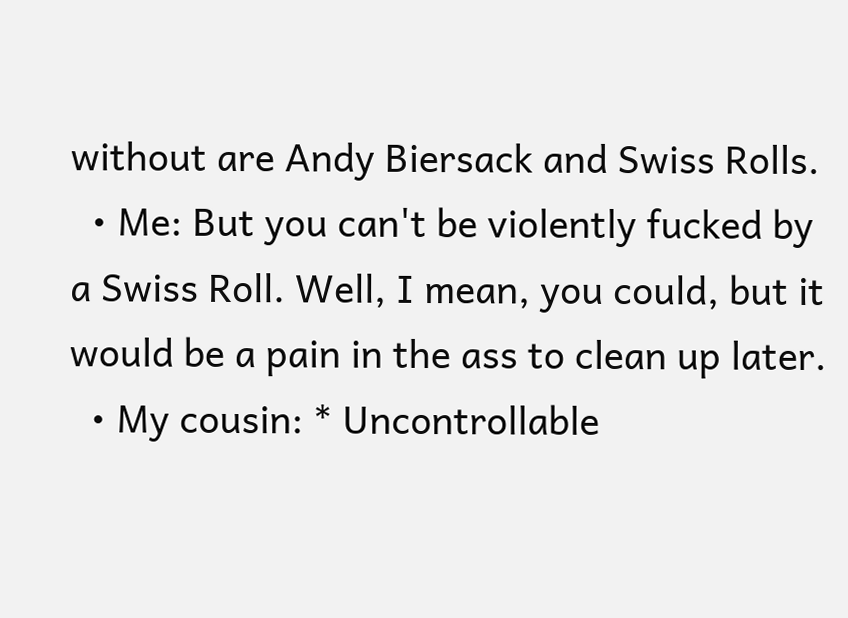without are Andy Biersack and Swiss Rolls.
  • Me: But you can't be violently fucked by a Swiss Roll. Well, I mean, you could, but it would be a pain in the ass to clean up later.
  • My cousin: * Uncontrollable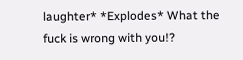laughter* *Explodes* What the fuck is wrong with you!?